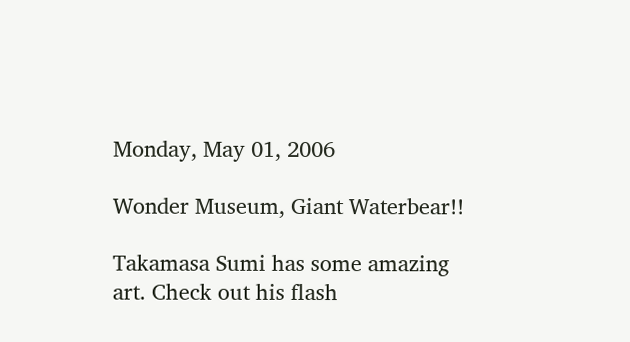Monday, May 01, 2006

Wonder Museum, Giant Waterbear!!

Takamasa Sumi has some amazing art. Check out his flash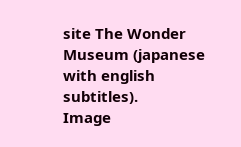site The Wonder Museum (japanese with english subtitles).
Image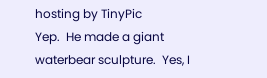hosting by TinyPic
Yep.  He made a giant waterbear sculpture.  Yes, I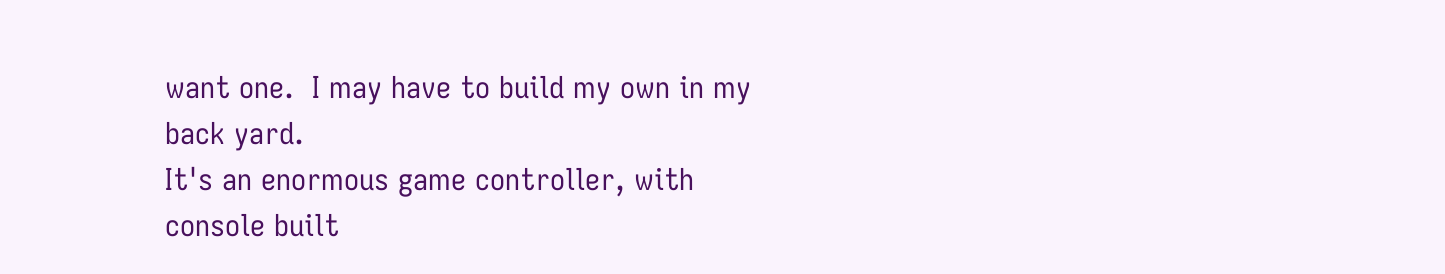want one.  I may have to build my own in my back yard.
It's an enormous game controller, with console built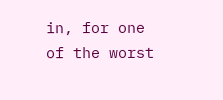in, for one of the worst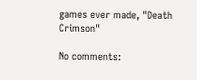games ever made, "Death Crimson"

No comments: